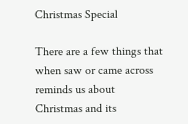Christmas Special

There are a few things that when saw or came across reminds us about Christmas and its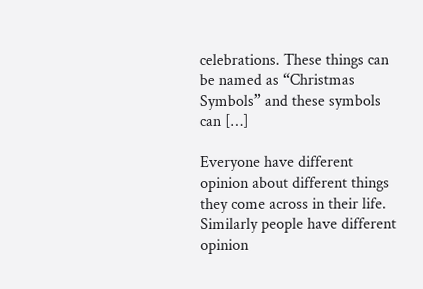celebrations. These things can be named as “Christmas Symbols” and these symbols can […]

Everyone have different opinion about different things they come across in their life. Similarly people have different opinion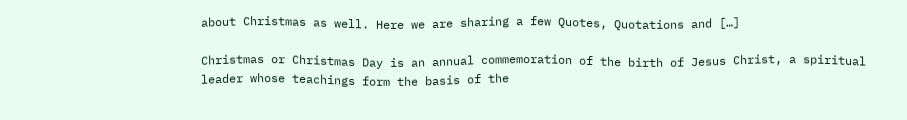about Christmas as well. Here we are sharing a few Quotes, Quotations and […]

Christmas or Christmas Day is an annual commemoration of the birth of Jesus Christ, a spiritual leader whose teachings form the basis of the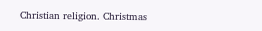Christian religion. Christmas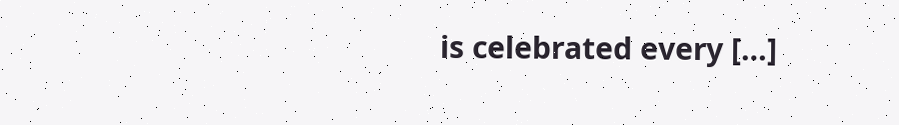is celebrated every […]